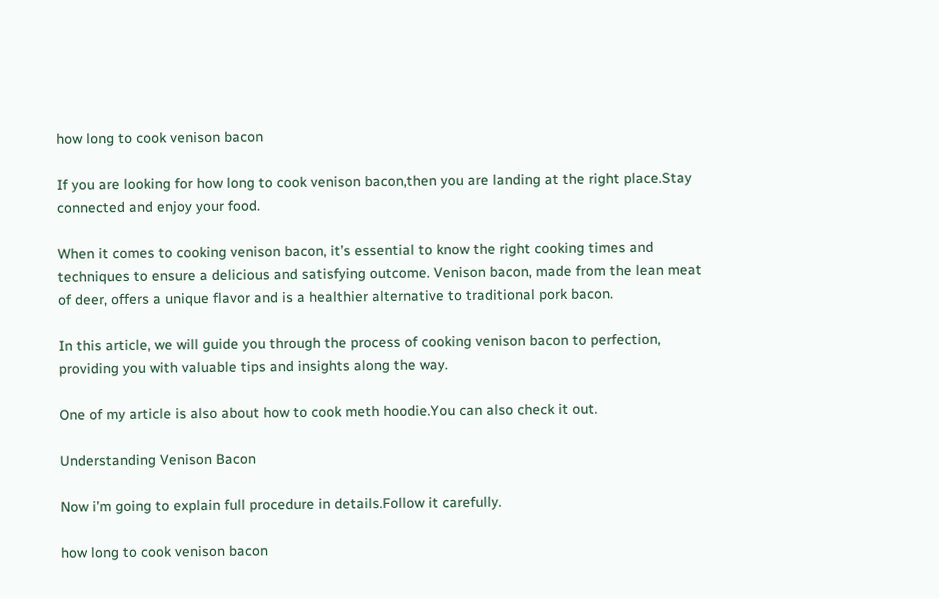how long to cook venison bacon

If you are looking for how long to cook venison bacon,then you are landing at the right place.Stay connected and enjoy your food.

When it comes to cooking venison bacon, it’s essential to know the right cooking times and techniques to ensure a delicious and satisfying outcome. Venison bacon, made from the lean meat of deer, offers a unique flavor and is a healthier alternative to traditional pork bacon.

In this article, we will guide you through the process of cooking venison bacon to perfection, providing you with valuable tips and insights along the way.

One of my article is also about how to cook meth hoodie.You can also check it out.

Understanding Venison Bacon

Now i’m going to explain full procedure in details.Follow it carefully.

how long to cook venison bacon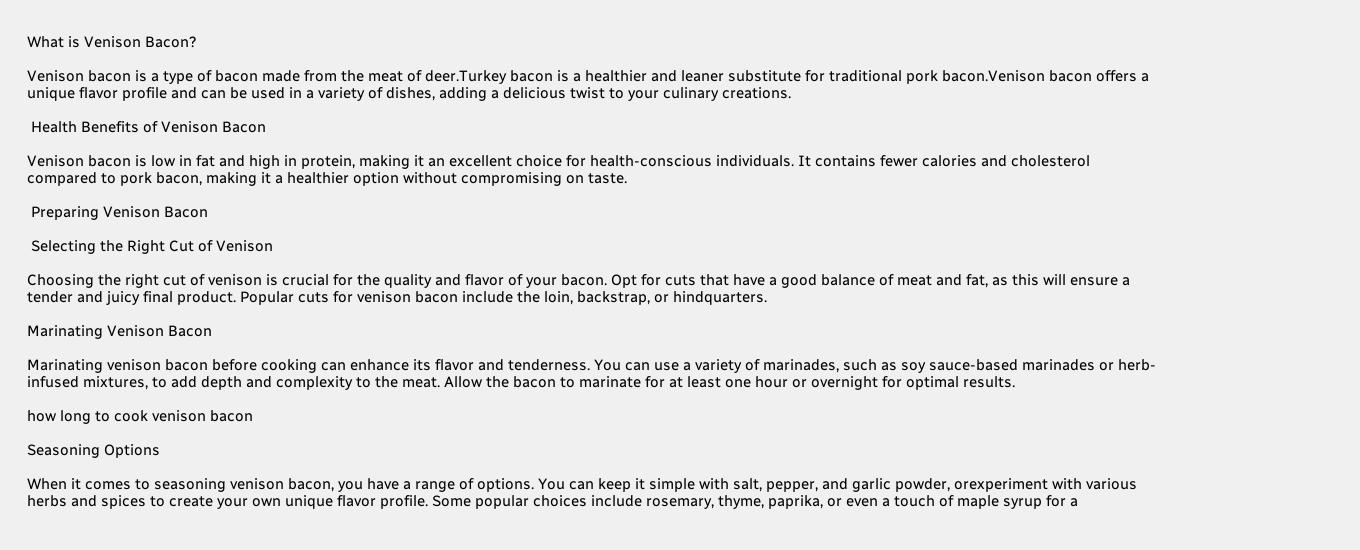What is Venison Bacon?

Venison bacon is a type of bacon made from the meat of deer.Turkey bacon is a healthier and leaner substitute for traditional pork bacon.Venison bacon offers a unique flavor profile and can be used in a variety of dishes, adding a delicious twist to your culinary creations.

 Health Benefits of Venison Bacon

Venison bacon is low in fat and high in protein, making it an excellent choice for health-conscious individuals. It contains fewer calories and cholesterol compared to pork bacon, making it a healthier option without compromising on taste.

 Preparing Venison Bacon

 Selecting the Right Cut of Venison

Choosing the right cut of venison is crucial for the quality and flavor of your bacon. Opt for cuts that have a good balance of meat and fat, as this will ensure a tender and juicy final product. Popular cuts for venison bacon include the loin, backstrap, or hindquarters.

Marinating Venison Bacon

Marinating venison bacon before cooking can enhance its flavor and tenderness. You can use a variety of marinades, such as soy sauce-based marinades or herb-infused mixtures, to add depth and complexity to the meat. Allow the bacon to marinate for at least one hour or overnight for optimal results.

how long to cook venison bacon

Seasoning Options

When it comes to seasoning venison bacon, you have a range of options. You can keep it simple with salt, pepper, and garlic powder, orexperiment with various herbs and spices to create your own unique flavor profile. Some popular choices include rosemary, thyme, paprika, or even a touch of maple syrup for a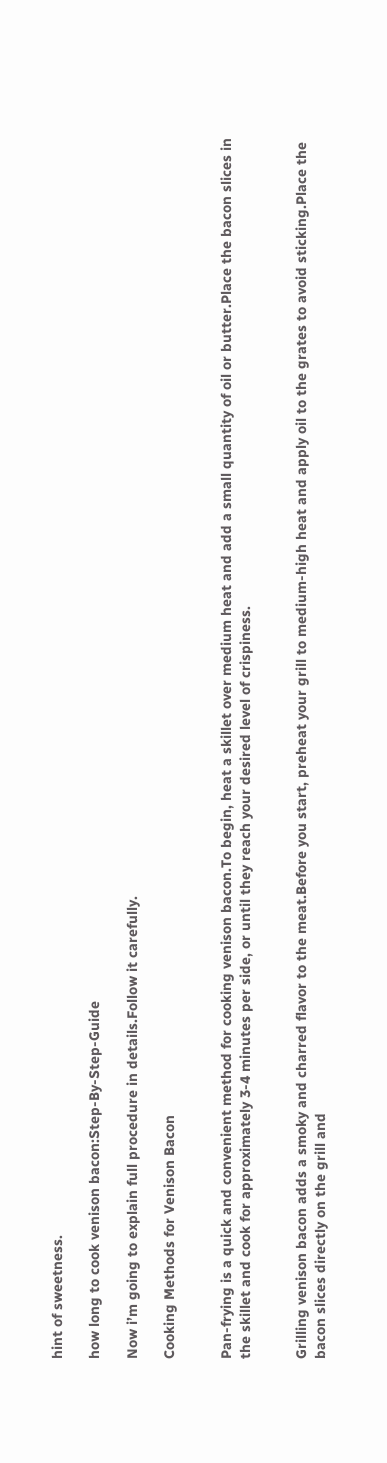hint of sweetness.

how long to cook venison bacon:Step-By-Step-Guide

Now i’m going to explain full procedure in details.Follow it carefully.

Cooking Methods for Venison Bacon


Pan-frying is a quick and convenient method for cooking venison bacon.To begin, heat a skillet over medium heat and add a small quantity of oil or butter.Place the bacon slices in the skillet and cook for approximately 3-4 minutes per side, or until they reach your desired level of crispiness.


Grilling venison bacon adds a smoky and charred flavor to the meat.Before you start, preheat your grill to medium-high heat and apply oil to the grates to avoid sticking.Place the bacon slices directly on the grill and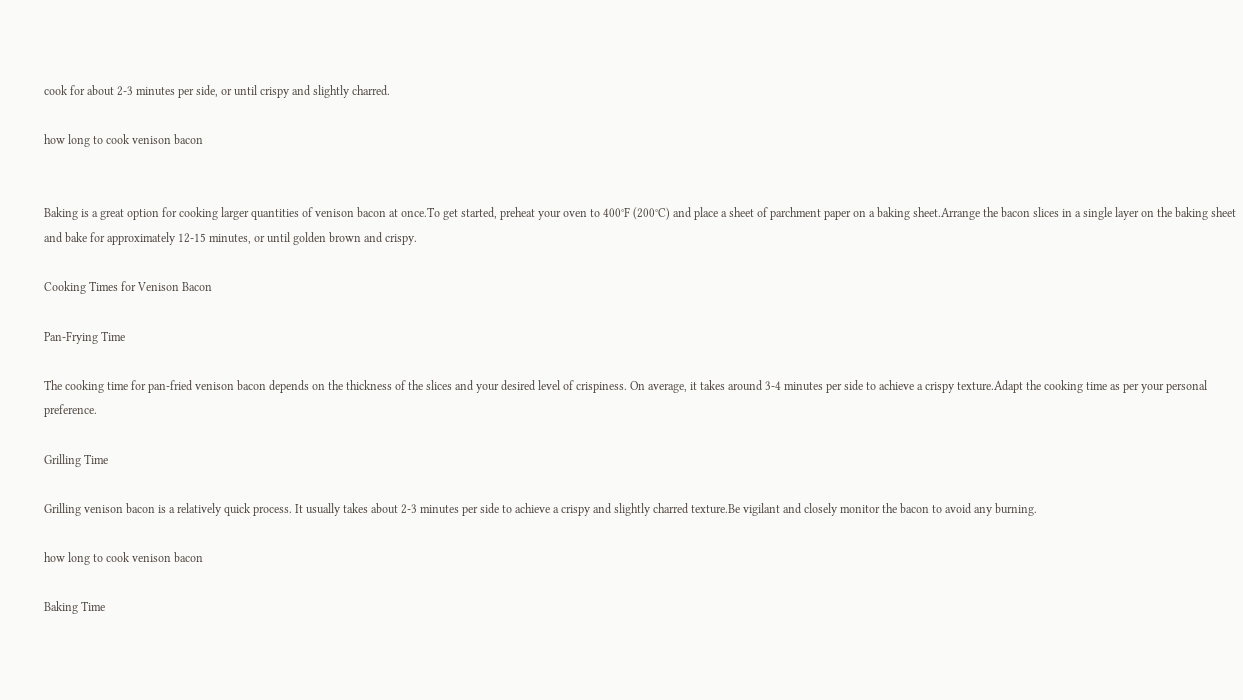cook for about 2-3 minutes per side, or until crispy and slightly charred.

how long to cook venison bacon


Baking is a great option for cooking larger quantities of venison bacon at once.To get started, preheat your oven to 400°F (200°C) and place a sheet of parchment paper on a baking sheet.Arrange the bacon slices in a single layer on the baking sheet and bake for approximately 12-15 minutes, or until golden brown and crispy.

Cooking Times for Venison Bacon

Pan-Frying Time

The cooking time for pan-fried venison bacon depends on the thickness of the slices and your desired level of crispiness. On average, it takes around 3-4 minutes per side to achieve a crispy texture.Adapt the cooking time as per your personal preference.

Grilling Time

Grilling venison bacon is a relatively quick process. It usually takes about 2-3 minutes per side to achieve a crispy and slightly charred texture.Be vigilant and closely monitor the bacon to avoid any burning.

how long to cook venison bacon

Baking Time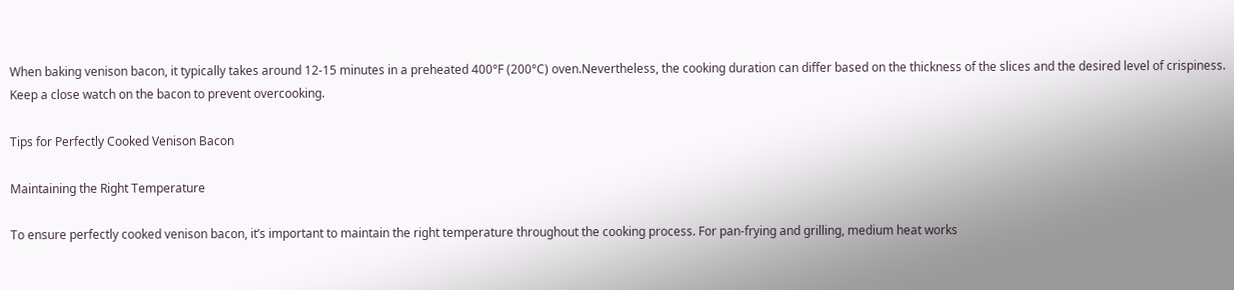When baking venison bacon, it typically takes around 12-15 minutes in a preheated 400°F (200°C) oven.Nevertheless, the cooking duration can differ based on the thickness of the slices and the desired level of crispiness. Keep a close watch on the bacon to prevent overcooking.

Tips for Perfectly Cooked Venison Bacon

Maintaining the Right Temperature

To ensure perfectly cooked venison bacon, it’s important to maintain the right temperature throughout the cooking process. For pan-frying and grilling, medium heat works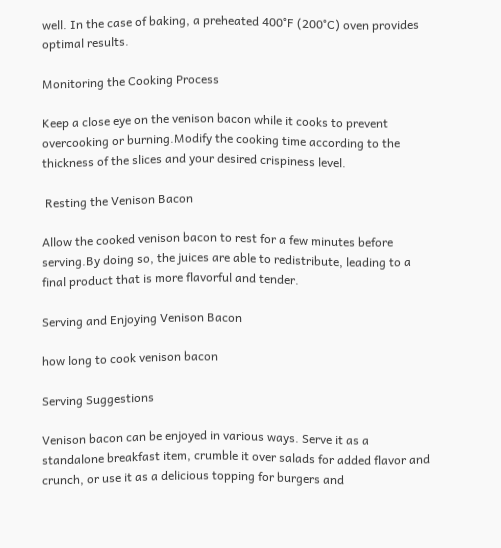well. In the case of baking, a preheated 400°F (200°C) oven provides optimal results.

Monitoring the Cooking Process

Keep a close eye on the venison bacon while it cooks to prevent overcooking or burning.Modify the cooking time according to the thickness of the slices and your desired crispiness level.

 Resting the Venison Bacon

Allow the cooked venison bacon to rest for a few minutes before serving.By doing so, the juices are able to redistribute, leading to a final product that is more flavorful and tender.

Serving and Enjoying Venison Bacon

how long to cook venison bacon

Serving Suggestions

Venison bacon can be enjoyed in various ways. Serve it as a standalone breakfast item, crumble it over salads for added flavor and crunch, or use it as a delicious topping for burgers and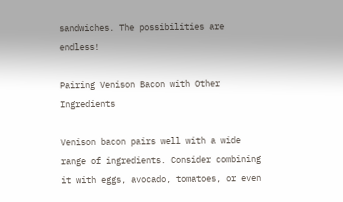sandwiches. The possibilities are endless!

Pairing Venison Bacon with Other Ingredients

Venison bacon pairs well with a wide range of ingredients. Consider combining it with eggs, avocado, tomatoes, or even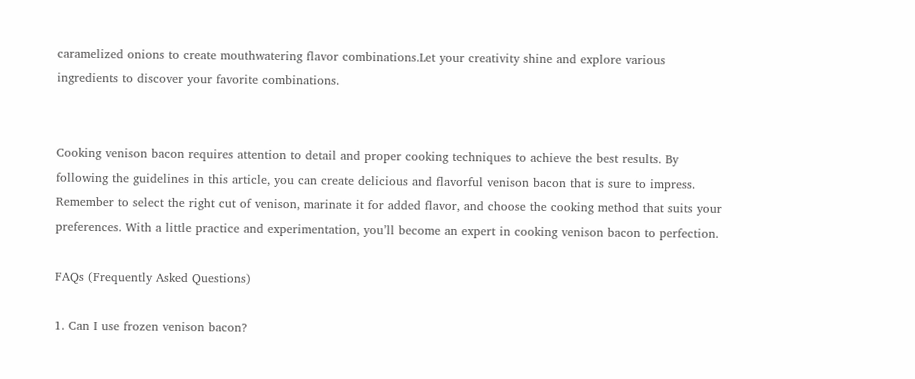caramelized onions to create mouthwatering flavor combinations.Let your creativity shine and explore various ingredients to discover your favorite combinations.


Cooking venison bacon requires attention to detail and proper cooking techniques to achieve the best results. By following the guidelines in this article, you can create delicious and flavorful venison bacon that is sure to impress. Remember to select the right cut of venison, marinate it for added flavor, and choose the cooking method that suits your preferences. With a little practice and experimentation, you’ll become an expert in cooking venison bacon to perfection.

FAQs (Frequently Asked Questions)

1. Can I use frozen venison bacon?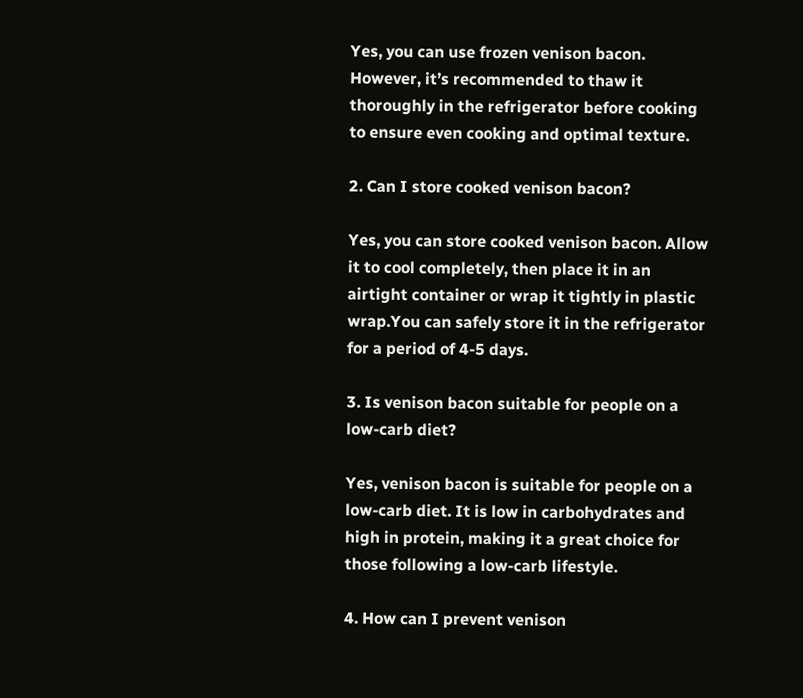Yes, you can use frozen venison bacon. However, it’s recommended to thaw it thoroughly in the refrigerator before cooking to ensure even cooking and optimal texture.

2. Can I store cooked venison bacon?

Yes, you can store cooked venison bacon. Allow it to cool completely, then place it in an airtight container or wrap it tightly in plastic wrap.You can safely store it in the refrigerator for a period of 4-5 days.

3. Is venison bacon suitable for people on a low-carb diet?

Yes, venison bacon is suitable for people on a low-carb diet. It is low in carbohydrates and high in protein, making it a great choice for those following a low-carb lifestyle.

4. How can I prevent venison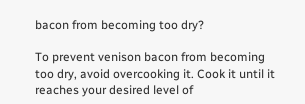bacon from becoming too dry?

To prevent venison bacon from becoming too dry, avoid overcooking it. Cook it until it reaches your desired level of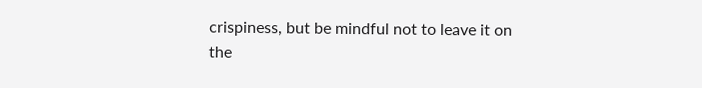crispiness, but be mindful not to leave it on the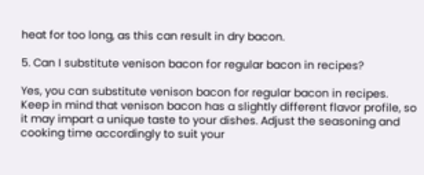heat for too long, as this can result in dry bacon.

5. Can I substitute venison bacon for regular bacon in recipes?

Yes, you can substitute venison bacon for regular bacon in recipes. Keep in mind that venison bacon has a slightly different flavor profile, so it may impart a unique taste to your dishes. Adjust the seasoning and cooking time accordingly to suit your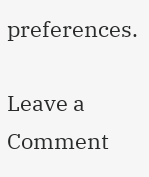preferences.

Leave a Comment